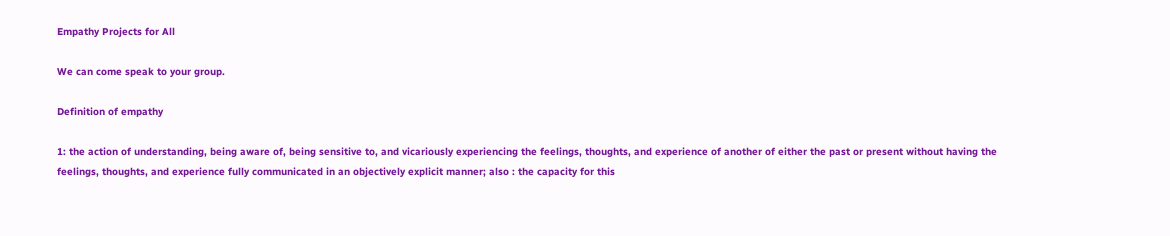Empathy Projects for All

We can come speak to your group.

Definition of empathy

1: the action of understanding, being aware of, being sensitive to, and vicariously experiencing the feelings, thoughts, and experience of another of either the past or present without having the feelings, thoughts, and experience fully communicated in an objectively explicit manner; also : the capacity for this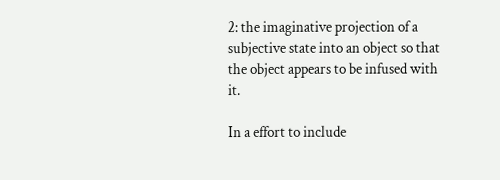2: the imaginative projection of a subjective state into an object so that the object appears to be infused with it.

In a effort to include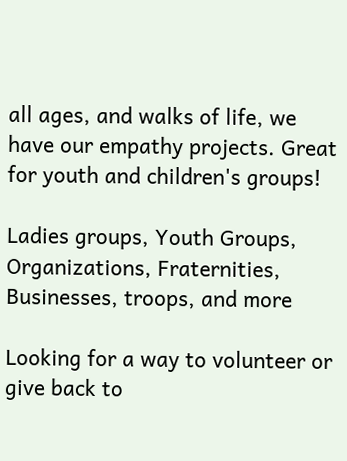all ages, and walks of life, we have our empathy projects. Great for youth and children's groups!

Ladies groups, Youth Groups, Organizations, Fraternities, Businesses, troops, and more

Looking for a way to volunteer or give back to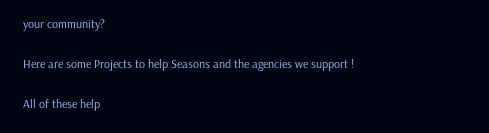your community?

Here are some Projects to help Seasons and the agencies we support !

All of these help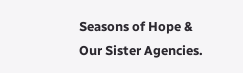Seasons of Hope & Our Sister Agencies.